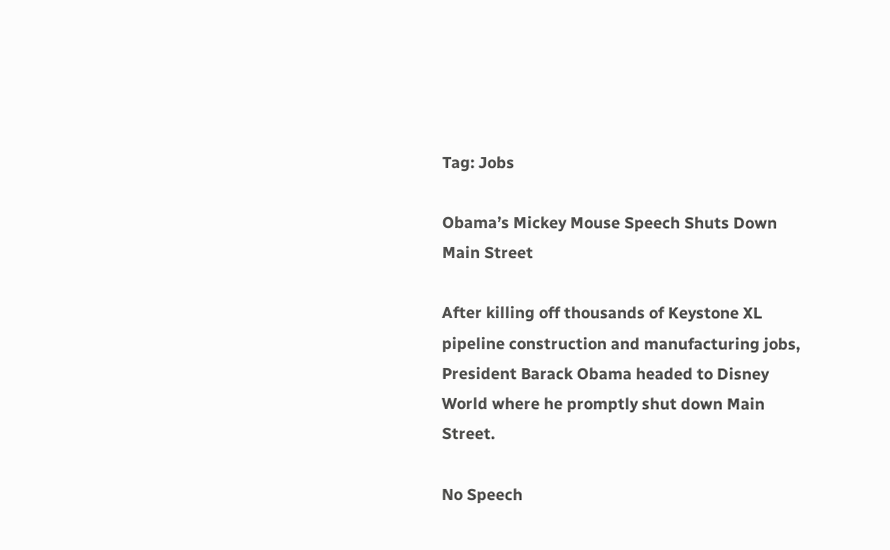Tag: Jobs

Obama’s Mickey Mouse Speech Shuts Down Main Street

After killing off thousands of Keystone XL pipeline construction and manufacturing jobs, President Barack Obama headed to Disney World where he promptly shut down Main Street.

No Speech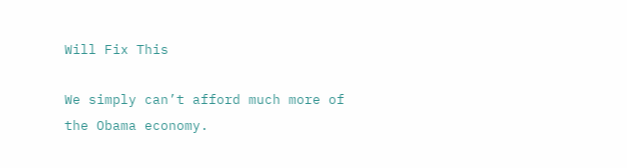Will Fix This

We simply can’t afford much more of the Obama economy.